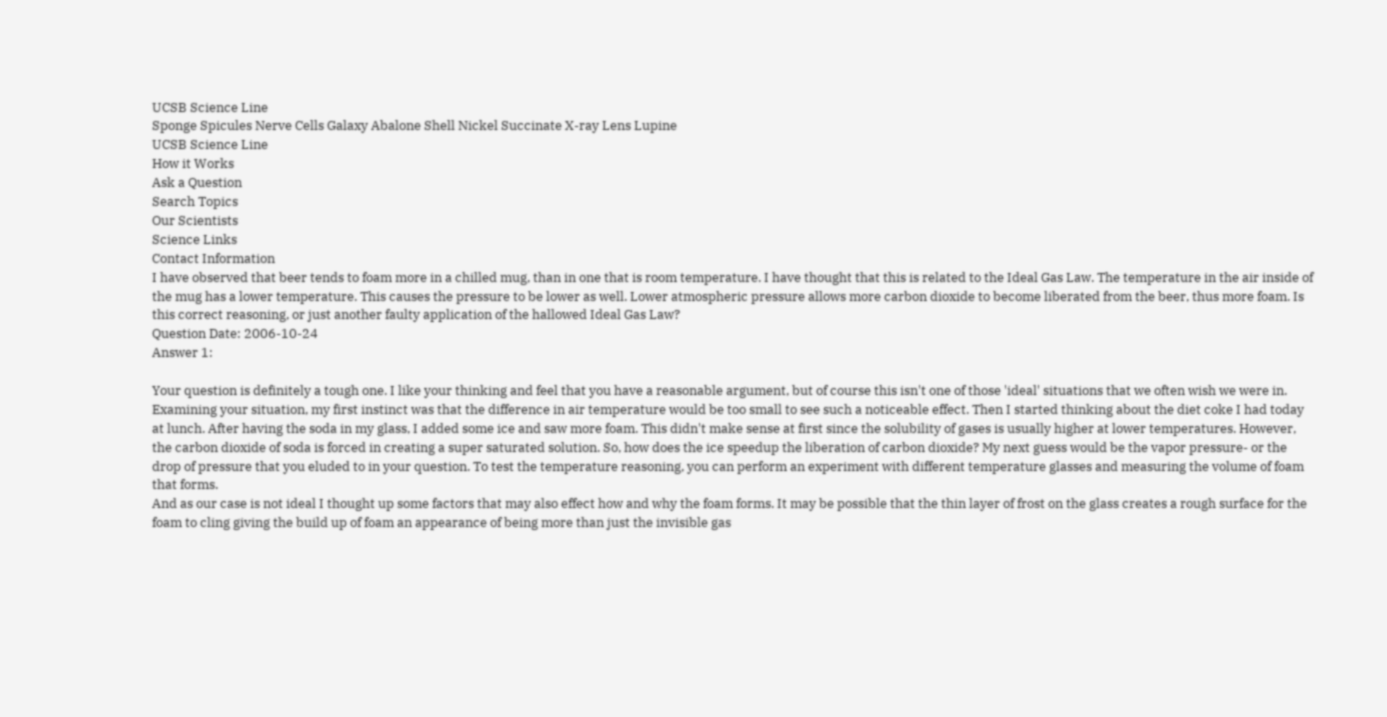UCSB Science Line
Sponge Spicules Nerve Cells Galaxy Abalone Shell Nickel Succinate X-ray Lens Lupine
UCSB Science Line
How it Works
Ask a Question
Search Topics
Our Scientists
Science Links
Contact Information
I have observed that beer tends to foam more in a chilled mug, than in one that is room temperature. I have thought that this is related to the Ideal Gas Law. The temperature in the air inside of the mug has a lower temperature. This causes the pressure to be lower as well. Lower atmospheric pressure allows more carbon dioxide to become liberated from the beer, thus more foam. Is this correct reasoning, or just another faulty application of the hallowed Ideal Gas Law?
Question Date: 2006-10-24
Answer 1:

Your question is definitely a tough one. I like your thinking and feel that you have a reasonable argument, but of course this isn't one of those 'ideal' situations that we often wish we were in. Examining your situation, my first instinct was that the difference in air temperature would be too small to see such a noticeable effect. Then I started thinking about the diet coke I had today at lunch. After having the soda in my glass, I added some ice and saw more foam. This didn't make sense at first since the solubility of gases is usually higher at lower temperatures. However, the carbon dioxide of soda is forced in creating a super saturated solution. So, how does the ice speedup the liberation of carbon dioxide? My next guess would be the vapor pressure- or the drop of pressure that you eluded to in your question. To test the temperature reasoning, you can perform an experiment with different temperature glasses and measuring the volume of foam that forms.
And as our case is not ideal I thought up some factors that may also effect how and why the foam forms. It may be possible that the thin layer of frost on the glass creates a rough surface for the foam to cling giving the build up of foam an appearance of being more than just the invisible gas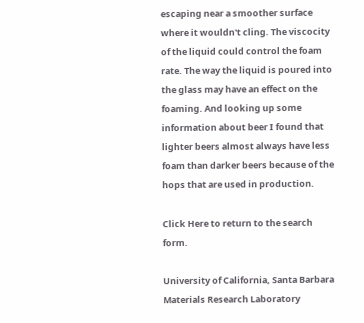escaping near a smoother surface where it wouldn't cling. The viscocity of the liquid could control the foam rate. The way the liquid is poured into the glass may have an effect on the foaming. And looking up some information about beer I found that lighter beers almost always have less foam than darker beers because of the hops that are used in production.

Click Here to return to the search form.

University of California, Santa Barbara Materials Research Laboratory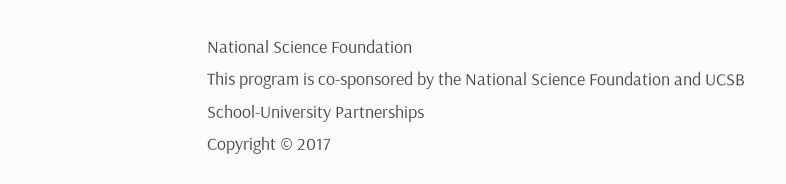National Science Foundation
This program is co-sponsored by the National Science Foundation and UCSB School-University Partnerships
Copyright © 2017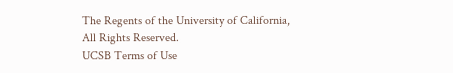The Regents of the University of California,
All Rights Reserved.
UCSB Terms of Use